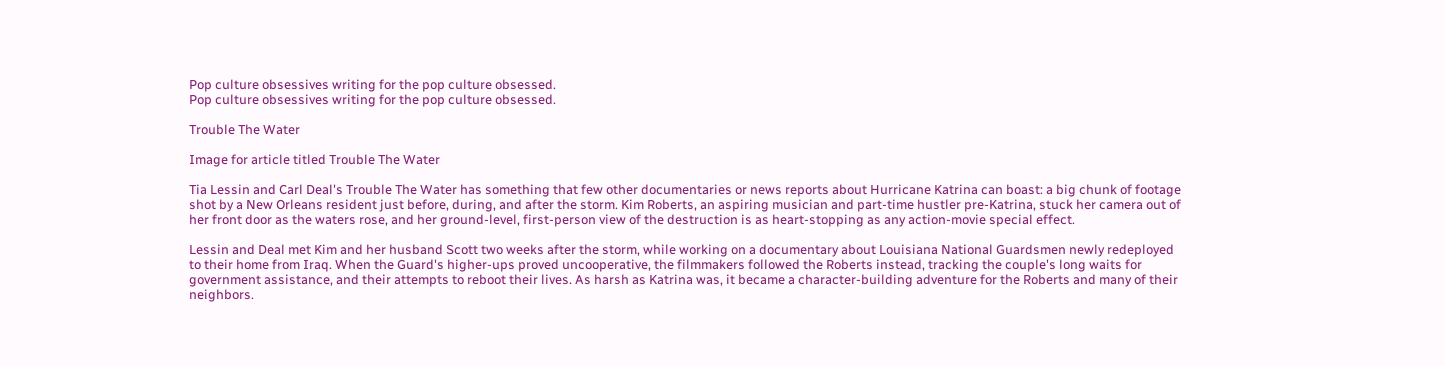Pop culture obsessives writing for the pop culture obsessed.
Pop culture obsessives writing for the pop culture obsessed.

Trouble The Water

Image for article titled Trouble The Water

Tia Lessin and Carl Deal's Trouble The Water has something that few other documentaries or news reports about Hurricane Katrina can boast: a big chunk of footage shot by a New Orleans resident just before, during, and after the storm. Kim Roberts, an aspiring musician and part-time hustler pre-Katrina, stuck her camera out of her front door as the waters rose, and her ground-level, first-person view of the destruction is as heart-stopping as any action-movie special effect.

Lessin and Deal met Kim and her husband Scott two weeks after the storm, while working on a documentary about Louisiana National Guardsmen newly redeployed to their home from Iraq. When the Guard's higher-ups proved uncooperative, the filmmakers followed the Roberts instead, tracking the couple's long waits for government assistance, and their attempts to reboot their lives. As harsh as Katrina was, it became a character-building adventure for the Roberts and many of their neighbors.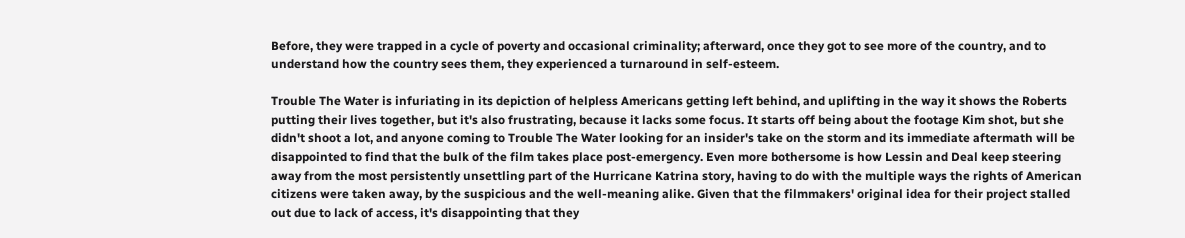Before, they were trapped in a cycle of poverty and occasional criminality; afterward, once they got to see more of the country, and to understand how the country sees them, they experienced a turnaround in self-esteem.

Trouble The Water is infuriating in its depiction of helpless Americans getting left behind, and uplifting in the way it shows the Roberts putting their lives together, but it's also frustrating, because it lacks some focus. It starts off being about the footage Kim shot, but she didn't shoot a lot, and anyone coming to Trouble The Water looking for an insider's take on the storm and its immediate aftermath will be disappointed to find that the bulk of the film takes place post-emergency. Even more bothersome is how Lessin and Deal keep steering away from the most persistently unsettling part of the Hurricane Katrina story, having to do with the multiple ways the rights of American citizens were taken away, by the suspicious and the well-meaning alike. Given that the filmmakers' original idea for their project stalled out due to lack of access, it's disappointing that they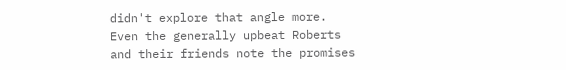didn't explore that angle more. Even the generally upbeat Roberts and their friends note the promises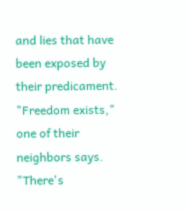and lies that have been exposed by their predicament. "Freedom exists," one of their neighbors says. "There's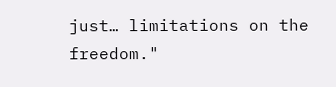just… limitations on the freedom."